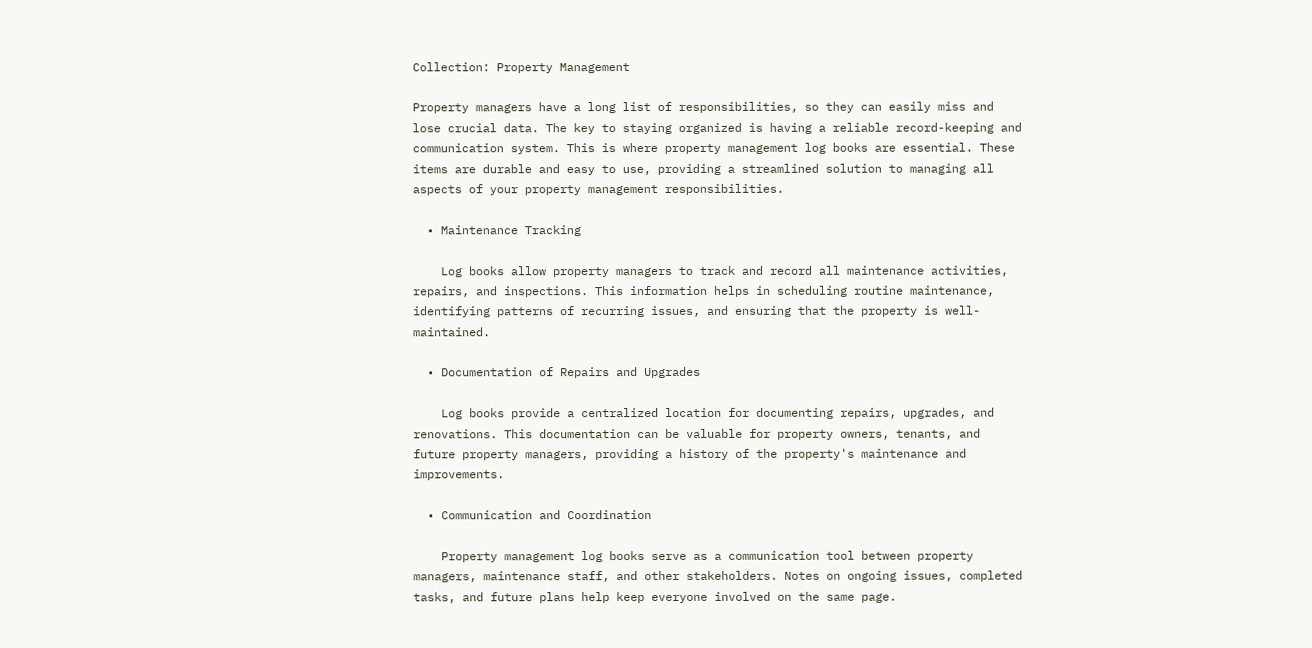Collection: Property Management

Property managers have a long list of responsibilities, so they can easily miss and lose crucial data. The key to staying organized is having a reliable record-keeping and communication system. This is where property management log books are essential. These items are durable and easy to use, providing a streamlined solution to managing all aspects of your property management responsibilities.

  • Maintenance Tracking

    Log books allow property managers to track and record all maintenance activities, repairs, and inspections. This information helps in scheduling routine maintenance, identifying patterns of recurring issues, and ensuring that the property is well-maintained.

  • Documentation of Repairs and Upgrades

    Log books provide a centralized location for documenting repairs, upgrades, and renovations. This documentation can be valuable for property owners, tenants, and future property managers, providing a history of the property's maintenance and improvements.

  • Communication and Coordination

    Property management log books serve as a communication tool between property managers, maintenance staff, and other stakeholders. Notes on ongoing issues, completed tasks, and future plans help keep everyone involved on the same page.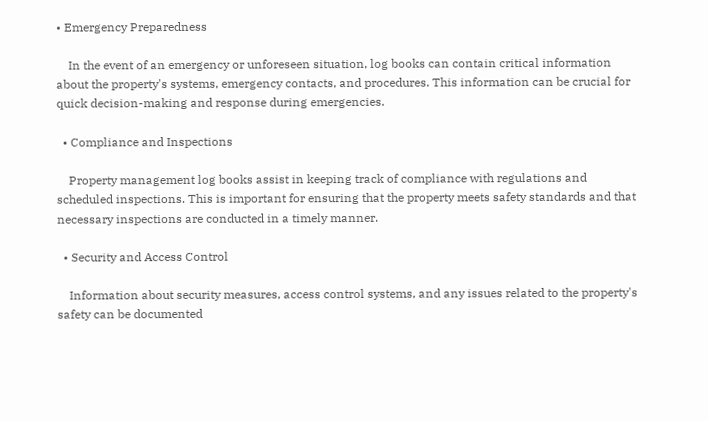• Emergency Preparedness

    In the event of an emergency or unforeseen situation, log books can contain critical information about the property's systems, emergency contacts, and procedures. This information can be crucial for quick decision-making and response during emergencies.

  • Compliance and Inspections

    Property management log books assist in keeping track of compliance with regulations and scheduled inspections. This is important for ensuring that the property meets safety standards and that necessary inspections are conducted in a timely manner.

  • Security and Access Control

    Information about security measures, access control systems, and any issues related to the property's safety can be documented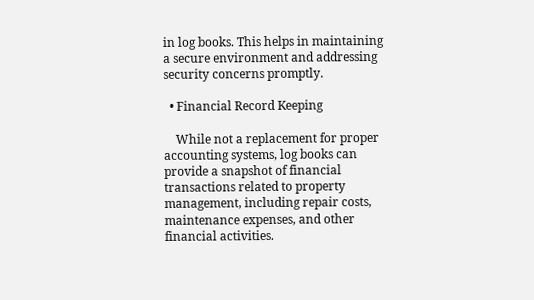in log books. This helps in maintaining a secure environment and addressing security concerns promptly.

  • Financial Record Keeping

    While not a replacement for proper accounting systems, log books can provide a snapshot of financial transactions related to property management, including repair costs, maintenance expenses, and other financial activities.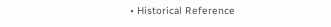• Historical Reference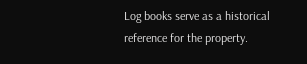Log books serve as a historical reference for the property.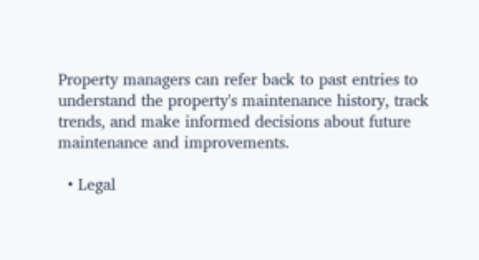Property managers can refer back to past entries to understand the property's maintenance history, track trends, and make informed decisions about future maintenance and improvements.

  • Legal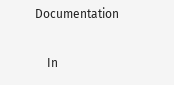Documentation

    In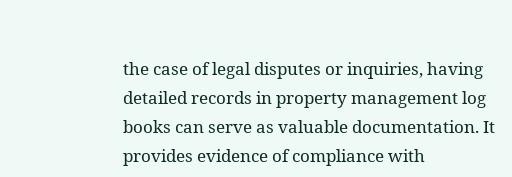the case of legal disputes or inquiries, having detailed records in property management log books can serve as valuable documentation. It provides evidence of compliance with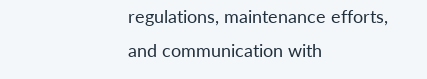regulations, maintenance efforts, and communication with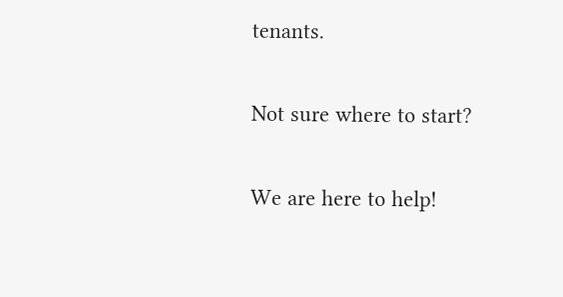tenants.

Not sure where to start?

We are here to help!